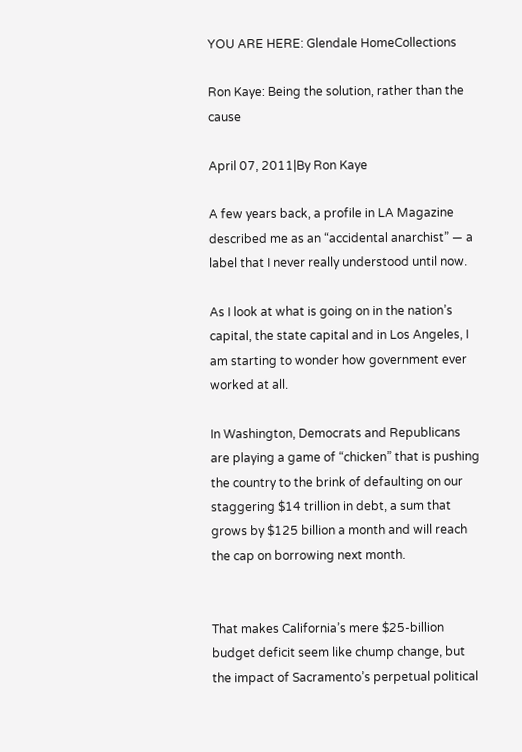YOU ARE HERE: Glendale HomeCollections

Ron Kaye: Being the solution, rather than the cause

April 07, 2011|By Ron Kaye

A few years back, a profile in LA Magazine described me as an “accidental anarchist” — a label that I never really understood until now.

As I look at what is going on in the nation’s capital, the state capital and in Los Angeles, I am starting to wonder how government ever worked at all.

In Washington, Democrats and Republicans are playing a game of “chicken” that is pushing the country to the brink of defaulting on our staggering $14 trillion in debt, a sum that grows by $125 billion a month and will reach the cap on borrowing next month.


That makes California’s mere $25-billion budget deficit seem like chump change, but the impact of Sacramento’s perpetual political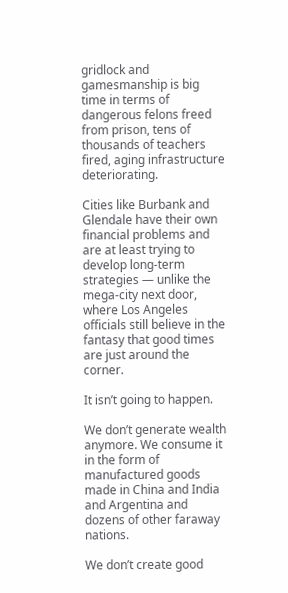gridlock and gamesmanship is big time in terms of dangerous felons freed from prison, tens of thousands of teachers fired, aging infrastructure deteriorating.

Cities like Burbank and Glendale have their own financial problems and are at least trying to develop long-term strategies — unlike the mega-city next door, where Los Angeles officials still believe in the fantasy that good times are just around the corner.

It isn’t going to happen.

We don’t generate wealth anymore. We consume it in the form of manufactured goods made in China and India and Argentina and dozens of other faraway nations.

We don’t create good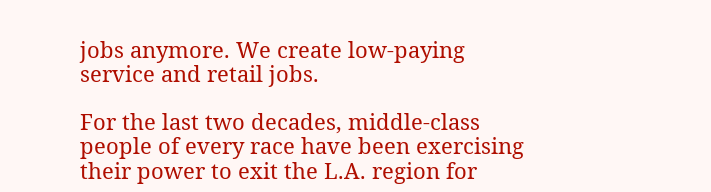jobs anymore. We create low-paying service and retail jobs.

For the last two decades, middle-class people of every race have been exercising their power to exit the L.A. region for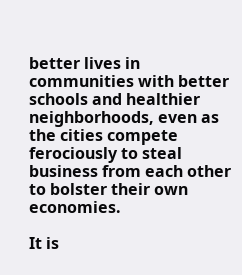better lives in communities with better schools and healthier neighborhoods, even as the cities compete ferociously to steal business from each other to bolster their own economies.

It is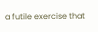a futile exercise that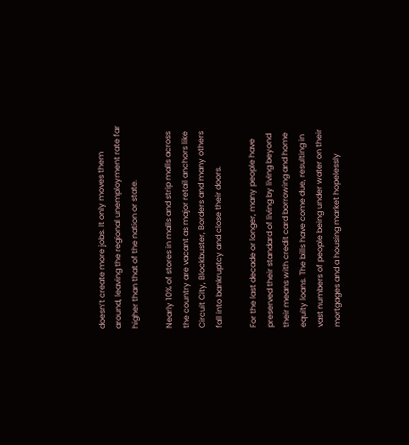doesn’t create more jobs. It only moves them around, leaving the regional unemployment rate far higher than that of the nation or state.

Nearly 10% of stores in malls and strip malls across the country are vacant as major retail anchors like Circuit City, Blockbuster, Borders and many others fall into bankruptcy and close their doors.

For the last decade or longer, many people have preserved their standard of living by living beyond their means with credit card borrowing and home equity loans. The bills have come due, resulting in vast numbers of people being under water on their mortgages and a housing market hopelessly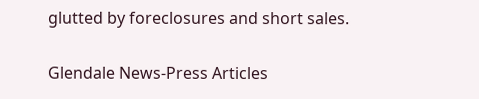glutted by foreclosures and short sales.

Glendale News-Press Articles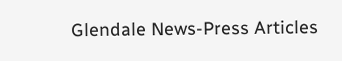Glendale News-Press Articles